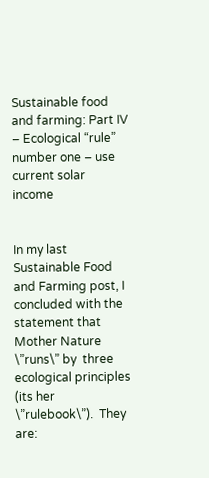Sustainable food and farming: Part IV – Ecological “rule” number one – use current solar income


In my last Sustainable Food and Farming post, I concluded with the statement that Mother Nature \”runs\” by  three ecological principles (its her \”rulebook\”).  They are: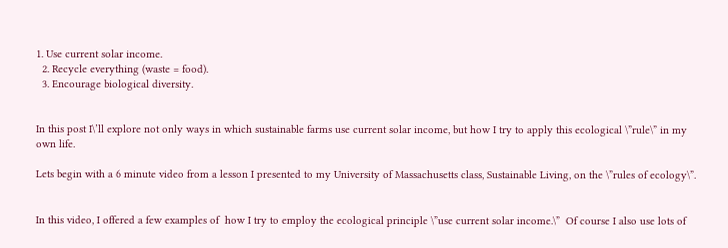1. Use current solar income.
  2. Recycle everything (waste = food).
  3. Encourage biological diversity.


In this post I\’ll explore not only ways in which sustainable farms use current solar income, but how I try to apply this ecological \”rule\” in my own life.

Lets begin with a 6 minute video from a lesson I presented to my University of Massachusetts class, Sustainable Living, on the \”rules of ecology\”.


In this video, I offered a few examples of  how I try to employ the ecological principle \”use current solar income.\”  Of course I also use lots of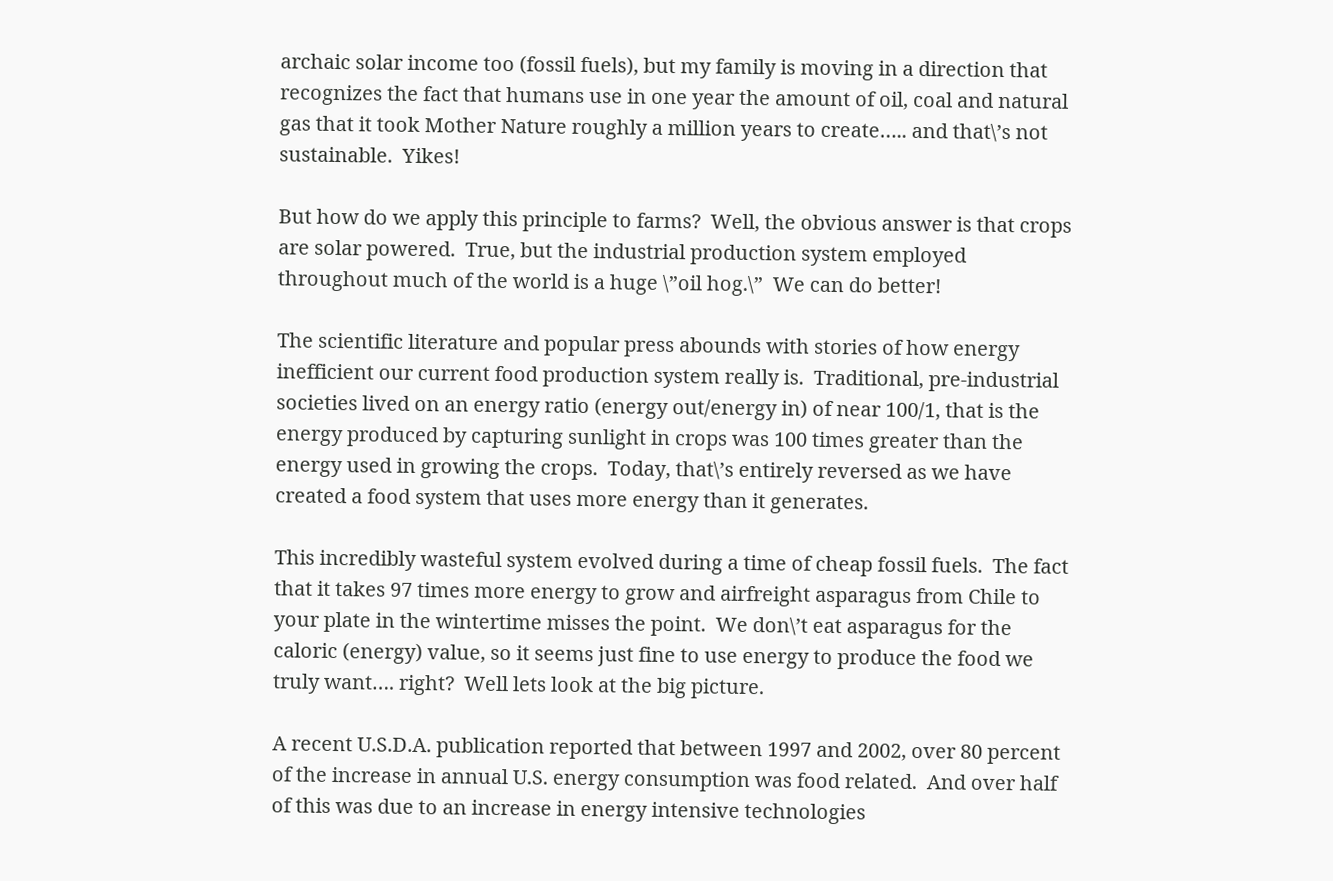archaic solar income too (fossil fuels), but my family is moving in a direction that recognizes the fact that humans use in one year the amount of oil, coal and natural gas that it took Mother Nature roughly a million years to create….. and that\’s not sustainable.  Yikes!

But how do we apply this principle to farms?  Well, the obvious answer is that crops are solar powered.  True, but the industrial production system employed throughout much of the world is a huge \”oil hog.\”  We can do better!

The scientific literature and popular press abounds with stories of how energy inefficient our current food production system really is.  Traditional, pre-industrial societies lived on an energy ratio (energy out/energy in) of near 100/1, that is the energy produced by capturing sunlight in crops was 100 times greater than the energy used in growing the crops.  Today, that\’s entirely reversed as we have created a food system that uses more energy than it generates.

This incredibly wasteful system evolved during a time of cheap fossil fuels.  The fact that it takes 97 times more energy to grow and airfreight asparagus from Chile to your plate in the wintertime misses the point.  We don\’t eat asparagus for the caloric (energy) value, so it seems just fine to use energy to produce the food we truly want…. right?  Well lets look at the big picture.

A recent U.S.D.A. publication reported that between 1997 and 2002, over 80 percent of the increase in annual U.S. energy consumption was food related.  And over half of this was due to an increase in energy intensive technologies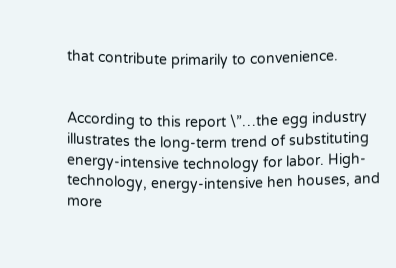that contribute primarily to convenience.


According to this report \”…the egg industry illustrates the long-term trend of substituting energy-intensive technology for labor. High-technology, energy-intensive hen houses, and more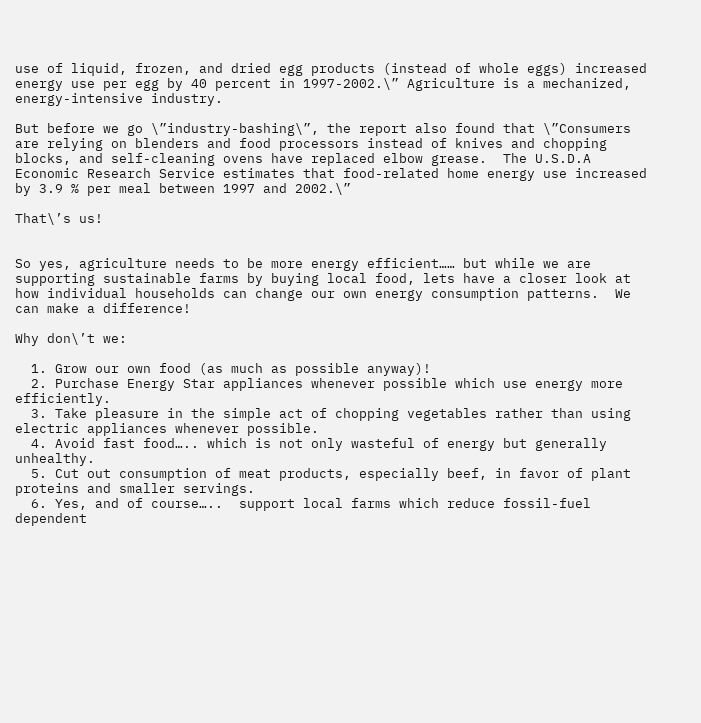use of liquid, frozen, and dried egg products (instead of whole eggs) increased energy use per egg by 40 percent in 1997-2002.\” Agriculture is a mechanized, energy-intensive industry.

But before we go \”industry-bashing\”, the report also found that \”Consumers are relying on blenders and food processors instead of knives and chopping blocks, and self-cleaning ovens have replaced elbow grease.  The U.S.D.A Economic Research Service estimates that food-related home energy use increased by 3.9 % per meal between 1997 and 2002.\”

That\’s us!


So yes, agriculture needs to be more energy efficient…… but while we are supporting sustainable farms by buying local food, lets have a closer look at how individual households can change our own energy consumption patterns.  We can make a difference!

Why don\’t we:

  1. Grow our own food (as much as possible anyway)!
  2. Purchase Energy Star appliances whenever possible which use energy more efficiently.
  3. Take pleasure in the simple act of chopping vegetables rather than using electric appliances whenever possible.
  4. Avoid fast food….. which is not only wasteful of energy but generally unhealthy.
  5. Cut out consumption of meat products, especially beef, in favor of plant proteins and smaller servings.
  6. Yes, and of course…..  support local farms which reduce fossil-fuel dependent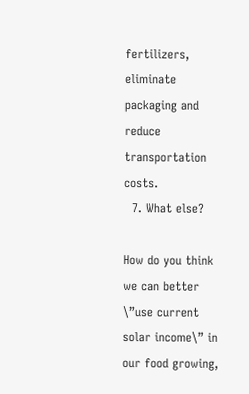fertilizers, eliminate packaging and reduce transportation costs.
  7. What else?

How do you think we can better \”use current solar income\” in our food growing,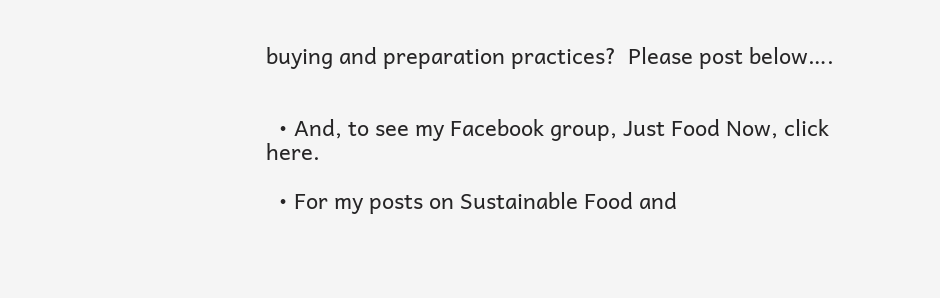buying and preparation practices?  Please post below….


  • And, to see my Facebook group, Just Food Now, click here.

  • For my posts on Sustainable Food and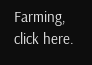Farming, click here.